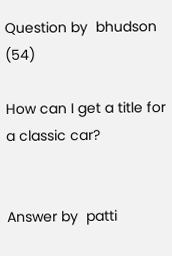Question by  bhudson (54)

How can I get a title for a classic car?


Answer by  patti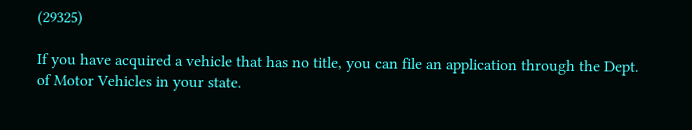(29325)

If you have acquired a vehicle that has no title, you can file an application through the Dept. of Motor Vehicles in your state.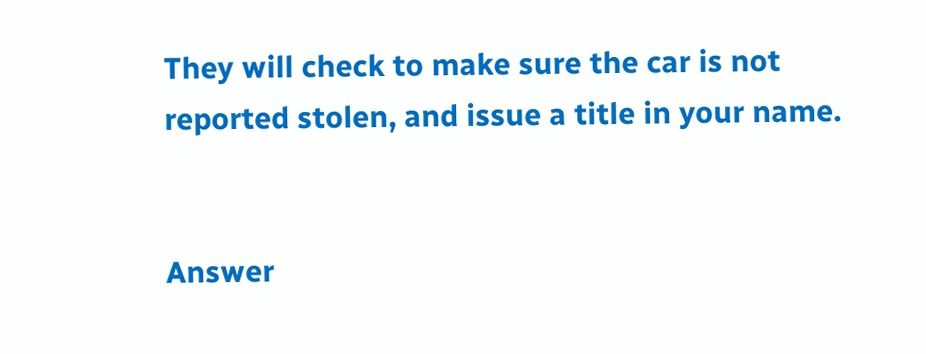They will check to make sure the car is not reported stolen, and issue a title in your name.


Answer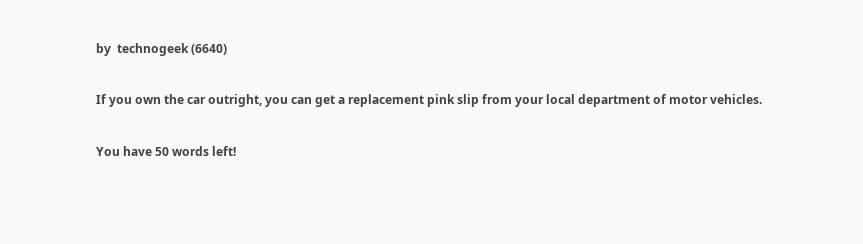by  technogeek (6640)

If you own the car outright, you can get a replacement pink slip from your local department of motor vehicles.

You have 50 words left!